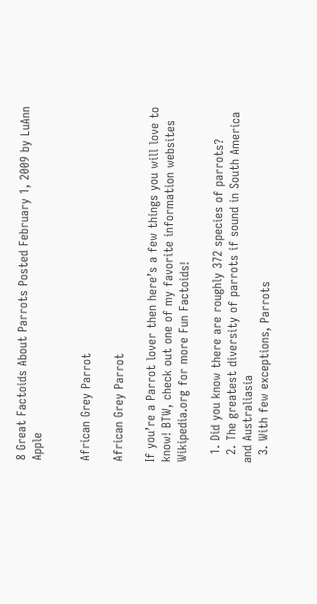8 Great Factoids About Parrots Posted February 1, 2009 by LuAnn Apple


African Grey Parrot

African Grey Parrot

If you’re a Parrot lover then here’s a few things you will love to know! BTW, check out one of my favorite information websites Wikipedia.org for more Fun Factoids!

  1. Did you know there are roughly 372 species of parrots?
  2. The greatest diversity of parrots if sound in South America and Australiasia
  3. With few exceptions, Parrots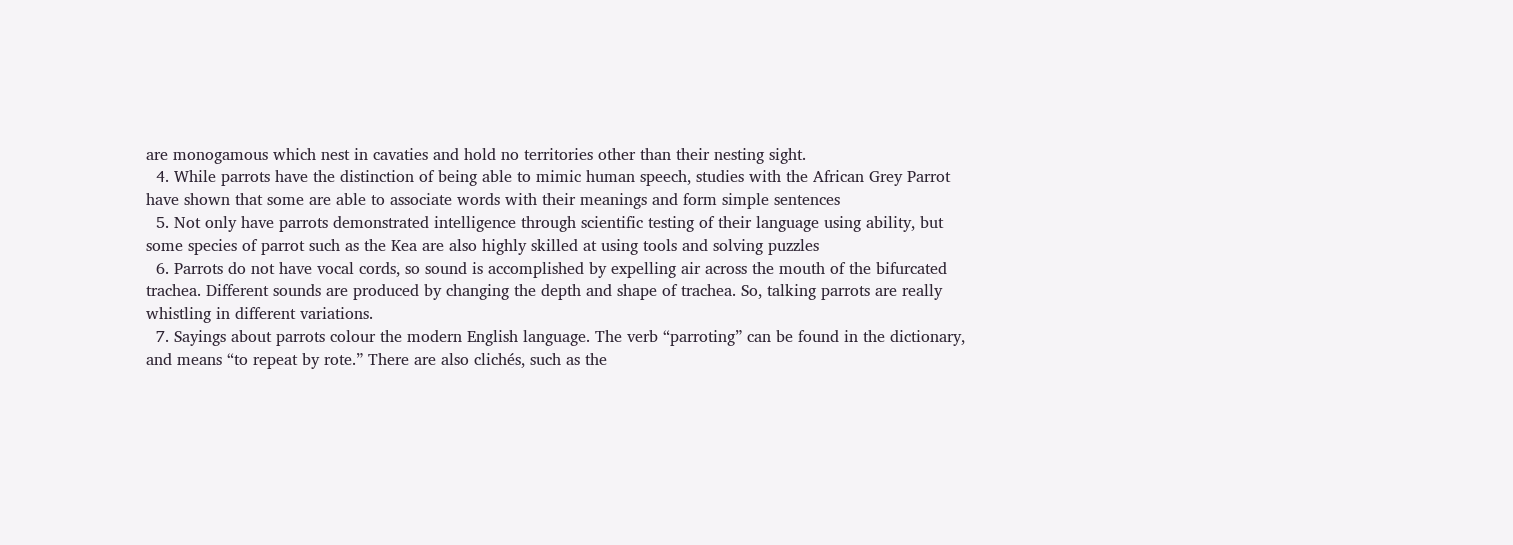are monogamous which nest in cavaties and hold no territories other than their nesting sight.
  4. While parrots have the distinction of being able to mimic human speech, studies with the African Grey Parrot have shown that some are able to associate words with their meanings and form simple sentences
  5. Not only have parrots demonstrated intelligence through scientific testing of their language using ability, but some species of parrot such as the Kea are also highly skilled at using tools and solving puzzles
  6. Parrots do not have vocal cords, so sound is accomplished by expelling air across the mouth of the bifurcated trachea. Different sounds are produced by changing the depth and shape of trachea. So, talking parrots are really whistling in different variations.
  7. Sayings about parrots colour the modern English language. The verb “parroting” can be found in the dictionary, and means “to repeat by rote.” There are also clichés, such as the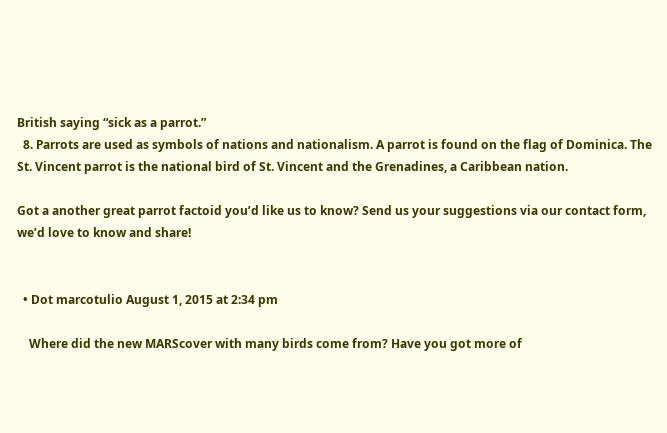British saying “sick as a parrot.”
  8. Parrots are used as symbols of nations and nationalism. A parrot is found on the flag of Dominica. The St. Vincent parrot is the national bird of St. Vincent and the Grenadines, a Caribbean nation.

Got a another great parrot factoid you’d like us to know? Send us your suggestions via our contact form, we’d love to know and share!


  • Dot marcotulio August 1, 2015 at 2:34 pm

    Where did the new MARScover with many birds come from? Have you got more of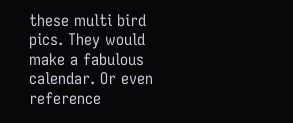these multi bird pics. They would make a fabulous calendar. Or even reference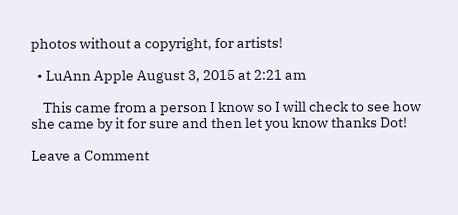photos without a copyright, for artists!

  • LuAnn Apple August 3, 2015 at 2:21 am

    This came from a person I know so I will check to see how she came by it for sure and then let you know thanks Dot!

Leave a Comment